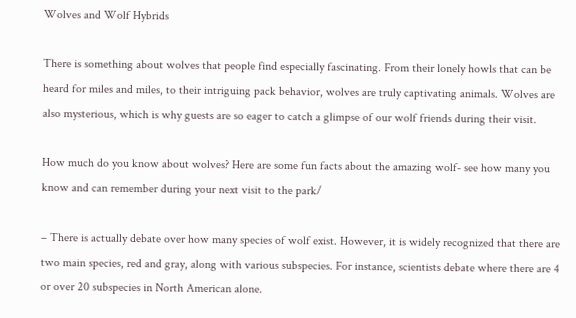Wolves and Wolf Hybrids

There is something about wolves that people find especially fascinating. From their lonely howls that can be heard for miles and miles, to their intriguing pack behavior, wolves are truly captivating animals. Wolves are also mysterious, which is why guests are so eager to catch a glimpse of our wolf friends during their visit.

How much do you know about wolves? Here are some fun facts about the amazing wolf- see how many you know and can remember during your next visit to the park/

– There is actually debate over how many species of wolf exist. However, it is widely recognized that there are two main species, red and gray, along with various subspecies. For instance, scientists debate where there are 4 or over 20 subspecies in North American alone.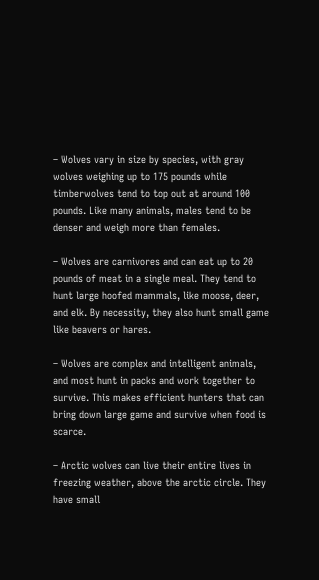– Wolves vary in size by species, with gray wolves weighing up to 175 pounds while timberwolves tend to top out at around 100 pounds. Like many animals, males tend to be denser and weigh more than females.

– Wolves are carnivores and can eat up to 20 pounds of meat in a single meal. They tend to hunt large hoofed mammals, like moose, deer, and elk. By necessity, they also hunt small game like beavers or hares.

– Wolves are complex and intelligent animals, and most hunt in packs and work together to survive. This makes efficient hunters that can bring down large game and survive when food is scarce.

– Arctic wolves can live their entire lives in freezing weather, above the arctic circle. They have small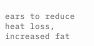ears to reduce heat loss, increased fat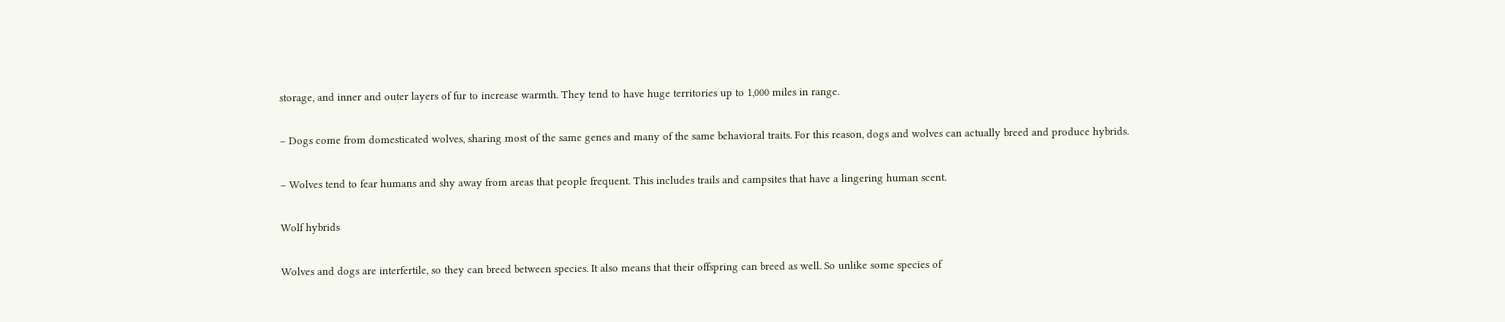storage, and inner and outer layers of fur to increase warmth. They tend to have huge territories up to 1,000 miles in range.

– Dogs come from domesticated wolves, sharing most of the same genes and many of the same behavioral traits. For this reason, dogs and wolves can actually breed and produce hybrids.

– Wolves tend to fear humans and shy away from areas that people frequent. This includes trails and campsites that have a lingering human scent.

Wolf hybrids

Wolves and dogs are interfertile, so they can breed between species. It also means that their offspring can breed as well. So unlike some species of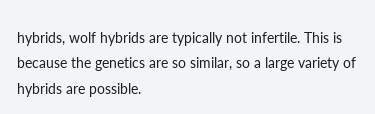hybrids, wolf hybrids are typically not infertile. This is because the genetics are so similar, so a large variety of hybrids are possible.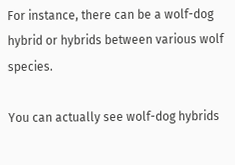For instance, there can be a wolf-dog hybrid or hybrids between various wolf species.

You can actually see wolf-dog hybrids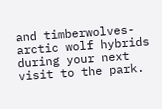and timberwolves-arctic wolf hybrids during your next visit to the park.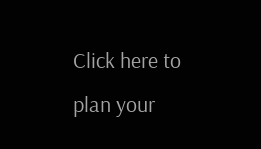Click here to plan your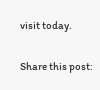visit today.

Share this post: